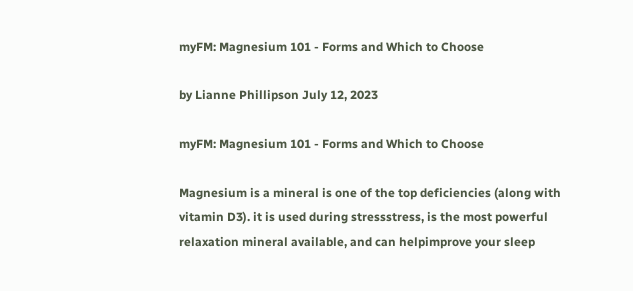myFM: Magnesium 101 - Forms and Which to Choose

by Lianne Phillipson July 12, 2023

myFM: Magnesium 101 - Forms and Which to Choose

Magnesium is a mineral is one of the top deficiencies (along with vitamin D3). it is used during stressstress, is the most powerful relaxation mineral available, and can helpimprove your sleep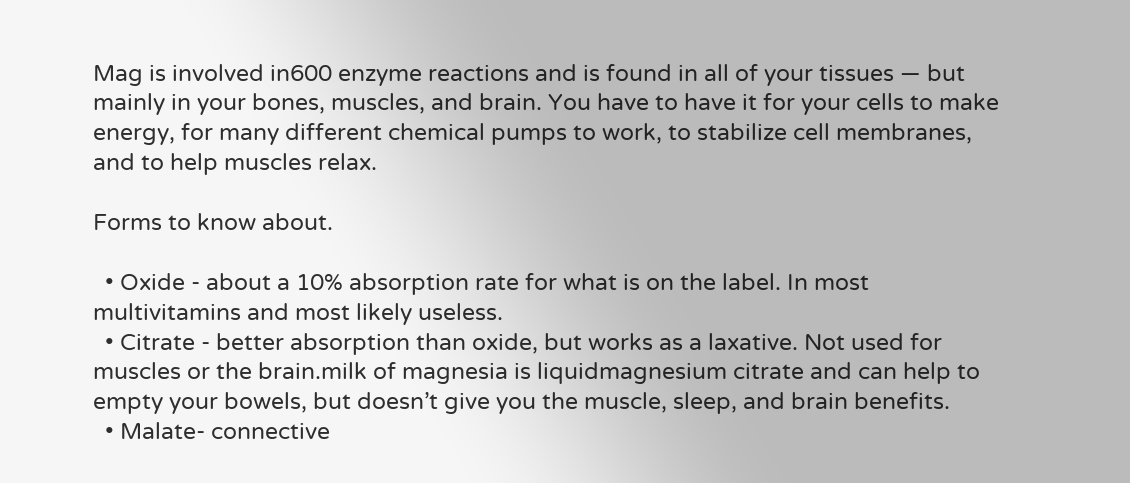Mag is involved in600 enzyme reactions and is found in all of your tissues — but mainly in your bones, muscles, and brain. You have to have it for your cells to make energy, for many different chemical pumps to work, to stabilize cell membranes, and to help muscles relax.

Forms to know about.

  • Oxide - about a 10% absorption rate for what is on the label. In most multivitamins and most likely useless.
  • Citrate - better absorption than oxide, but works as a laxative. Not used for muscles or the brain.milk of magnesia is liquidmagnesium citrate and can help to empty your bowels, but doesn’t give you the muscle, sleep, and brain benefits.
  • Malate- connective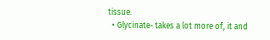tissue.
  • Glycinate- takes a lot more of, it and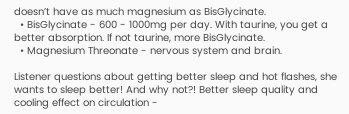doesn’t have as much magnesium as BisGlycinate.
  • BisGlycinate - 600 - 1000mg per day. With taurine, you get a better absorption. If not taurine, more BisGlycinate.
  • Magnesium Threonate - nervous system and brain.

Listener questions about getting better sleep and hot flashes, she wants to sleep better! And why not?! Better sleep quality and cooling effect on circulation -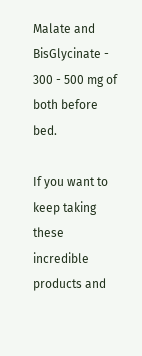Malate and BisGlycinate - 300 - 500 mg of both before bed.

If you want to keep taking these incredible products and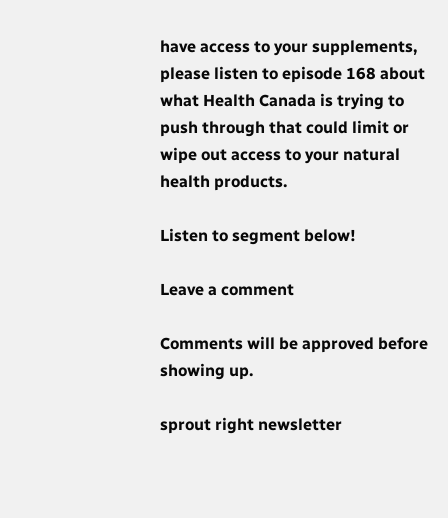have access to your supplements, please listen to episode 168 about what Health Canada is trying to push through that could limit or wipe out access to your natural health products.

Listen to segment below!

Leave a comment

Comments will be approved before showing up.

sprout right newsletter